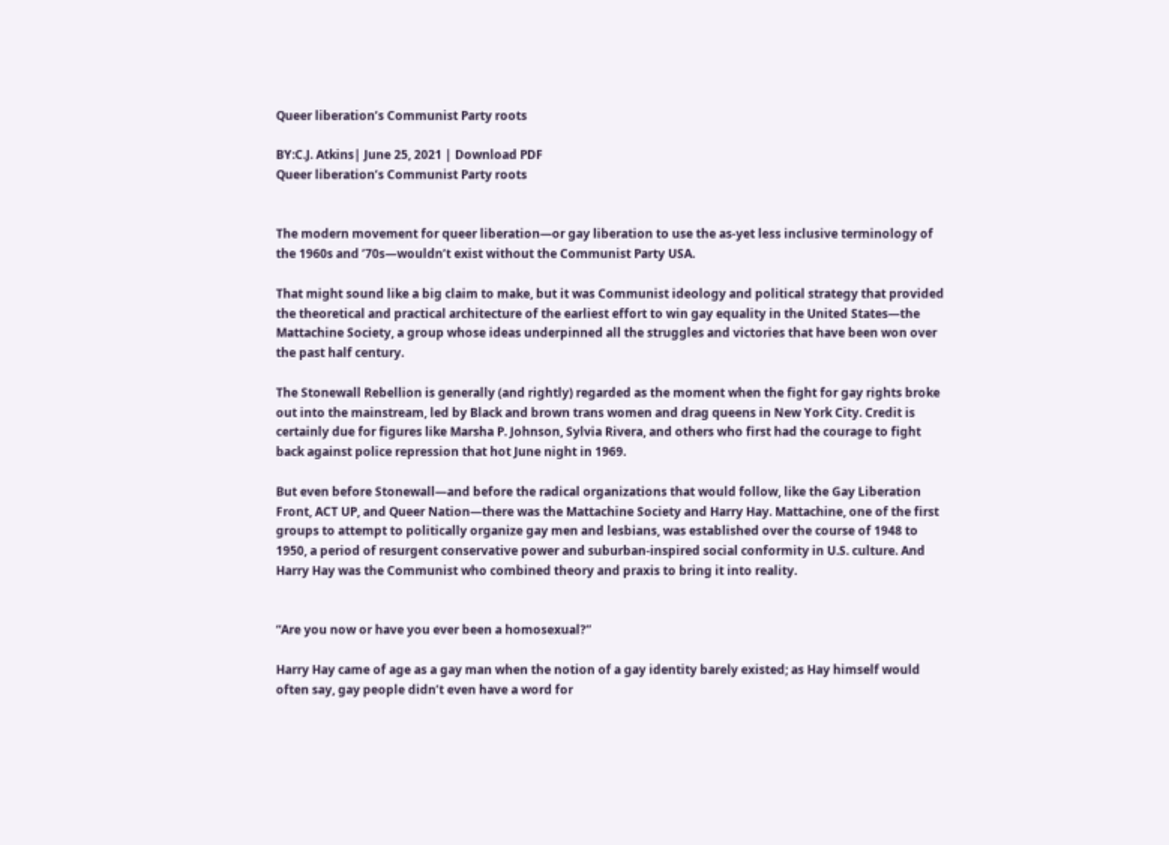Queer liberation’s Communist Party roots

BY:C.J. Atkins| June 25, 2021 | Download PDF
Queer liberation’s Communist Party roots


The modern movement for queer liberation—or gay liberation to use the as-yet less inclusive terminology of the 1960s and ’70s—wouldn’t exist without the Communist Party USA.

That might sound like a big claim to make, but it was Communist ideology and political strategy that provided the theoretical and practical architecture of the earliest effort to win gay equality in the United States—the Mattachine Society, a group whose ideas underpinned all the struggles and victories that have been won over the past half century.

The Stonewall Rebellion is generally (and rightly) regarded as the moment when the fight for gay rights broke out into the mainstream, led by Black and brown trans women and drag queens in New York City. Credit is certainly due for figures like Marsha P. Johnson, Sylvia Rivera, and others who first had the courage to fight back against police repression that hot June night in 1969.

But even before Stonewall—and before the radical organizations that would follow, like the Gay Liberation Front, ACT UP, and Queer Nation—there was the Mattachine Society and Harry Hay. Mattachine, one of the first groups to attempt to politically organize gay men and lesbians, was established over the course of 1948 to 1950, a period of resurgent conservative power and suburban-inspired social conformity in U.S. culture. And Harry Hay was the Communist who combined theory and praxis to bring it into reality.


“Are you now or have you ever been a homosexual?”

Harry Hay came of age as a gay man when the notion of a gay identity barely existed; as Hay himself would often say, gay people didn’t even have a word for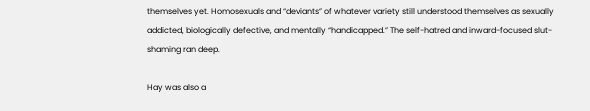themselves yet. Homosexuals and “deviants” of whatever variety still understood themselves as sexually addicted, biologically defective, and mentally “handicapped.” The self-hatred and inward-focused slut-shaming ran deep.

Hay was also a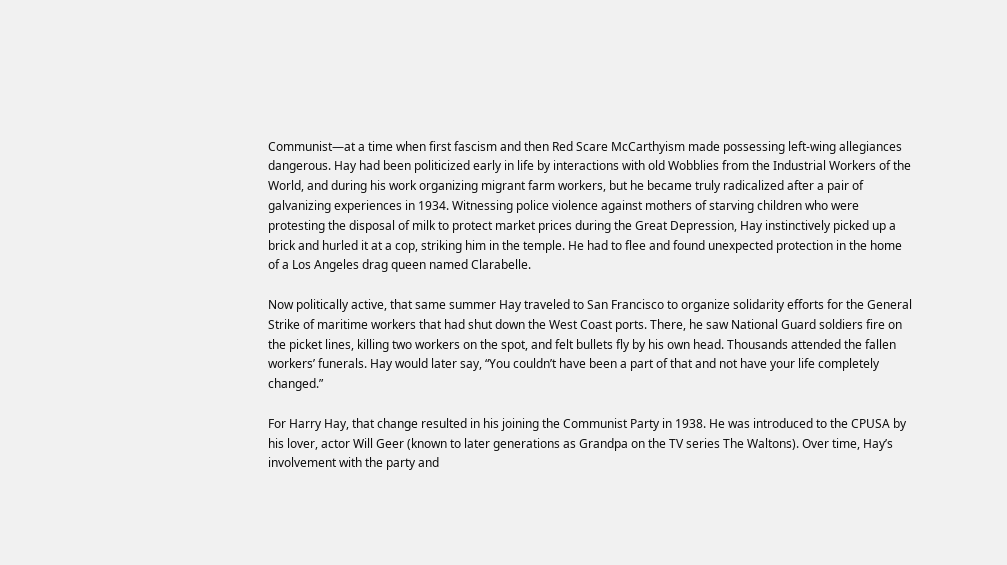Communist—at a time when first fascism and then Red Scare McCarthyism made possessing left-wing allegiances dangerous. Hay had been politicized early in life by interactions with old Wobblies from the Industrial Workers of the World, and during his work organizing migrant farm workers, but he became truly radicalized after a pair of galvanizing experiences in 1934. Witnessing police violence against mothers of starving children who were protesting the disposal of milk to protect market prices during the Great Depression, Hay instinctively picked up a brick and hurled it at a cop, striking him in the temple. He had to flee and found unexpected protection in the home of a Los Angeles drag queen named Clarabelle.

Now politically active, that same summer Hay traveled to San Francisco to organize solidarity efforts for the General Strike of maritime workers that had shut down the West Coast ports. There, he saw National Guard soldiers fire on the picket lines, killing two workers on the spot, and felt bullets fly by his own head. Thousands attended the fallen workers’ funerals. Hay would later say, “You couldn’t have been a part of that and not have your life completely changed.”

For Harry Hay, that change resulted in his joining the Communist Party in 1938. He was introduced to the CPUSA by his lover, actor Will Geer (known to later generations as Grandpa on the TV series The Waltons). Over time, Hay’s involvement with the party and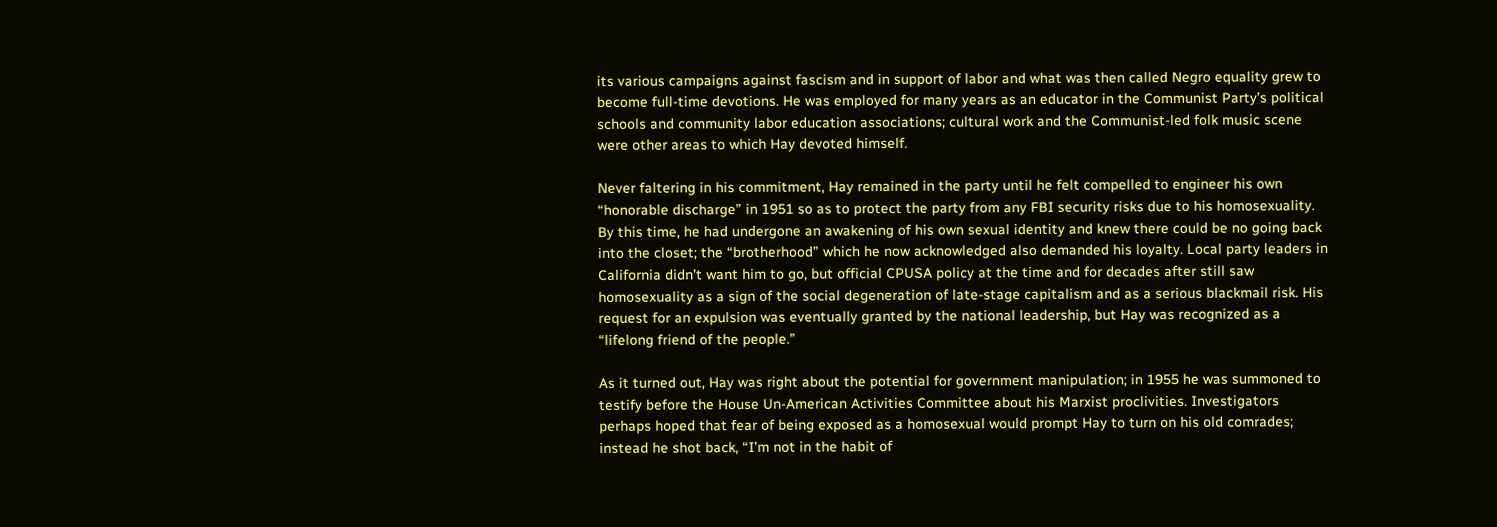its various campaigns against fascism and in support of labor and what was then called Negro equality grew to become full-time devotions. He was employed for many years as an educator in the Communist Party’s political schools and community labor education associations; cultural work and the Communist-led folk music scene were other areas to which Hay devoted himself.

Never faltering in his commitment, Hay remained in the party until he felt compelled to engineer his own “honorable discharge” in 1951 so as to protect the party from any FBI security risks due to his homosexuality. By this time, he had undergone an awakening of his own sexual identity and knew there could be no going back into the closet; the “brotherhood” which he now acknowledged also demanded his loyalty. Local party leaders in California didn’t want him to go, but official CPUSA policy at the time and for decades after still saw homosexuality as a sign of the social degeneration of late-stage capitalism and as a serious blackmail risk. His request for an expulsion was eventually granted by the national leadership, but Hay was recognized as a “lifelong friend of the people.”

As it turned out, Hay was right about the potential for government manipulation; in 1955 he was summoned to testify before the House Un-American Activities Committee about his Marxist proclivities. Investigators perhaps hoped that fear of being exposed as a homosexual would prompt Hay to turn on his old comrades; instead he shot back, “I’m not in the habit of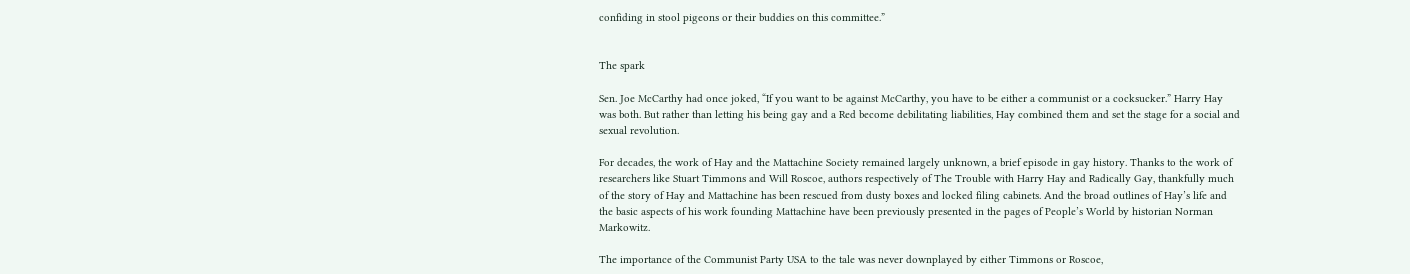confiding in stool pigeons or their buddies on this committee.”


The spark

Sen. Joe McCarthy had once joked, “If you want to be against McCarthy, you have to be either a communist or a cocksucker.” Harry Hay was both. But rather than letting his being gay and a Red become debilitating liabilities, Hay combined them and set the stage for a social and sexual revolution.

For decades, the work of Hay and the Mattachine Society remained largely unknown, a brief episode in gay history. Thanks to the work of researchers like Stuart Timmons and Will Roscoe, authors respectively of The Trouble with Harry Hay and Radically Gay, thankfully much of the story of Hay and Mattachine has been rescued from dusty boxes and locked filing cabinets. And the broad outlines of Hay’s life and the basic aspects of his work founding Mattachine have been previously presented in the pages of People’s World by historian Norman Markowitz.

The importance of the Communist Party USA to the tale was never downplayed by either Timmons or Roscoe,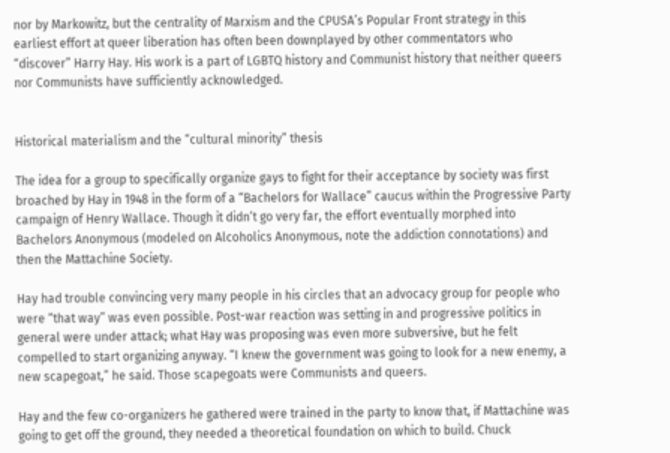nor by Markowitz, but the centrality of Marxism and the CPUSA’s Popular Front strategy in this earliest effort at queer liberation has often been downplayed by other commentators who “discover” Harry Hay. His work is a part of LGBTQ history and Communist history that neither queers nor Communists have sufficiently acknowledged.


Historical materialism and the “cultural minority” thesis

The idea for a group to specifically organize gays to fight for their acceptance by society was first broached by Hay in 1948 in the form of a “Bachelors for Wallace” caucus within the Progressive Party campaign of Henry Wallace. Though it didn’t go very far, the effort eventually morphed into Bachelors Anonymous (modeled on Alcoholics Anonymous, note the addiction connotations) and then the Mattachine Society.

Hay had trouble convincing very many people in his circles that an advocacy group for people who were “that way” was even possible. Post-war reaction was setting in and progressive politics in general were under attack; what Hay was proposing was even more subversive, but he felt compelled to start organizing anyway. “I knew the government was going to look for a new enemy, a new scapegoat,” he said. Those scapegoats were Communists and queers.

Hay and the few co-organizers he gathered were trained in the party to know that, if Mattachine was going to get off the ground, they needed a theoretical foundation on which to build. Chuck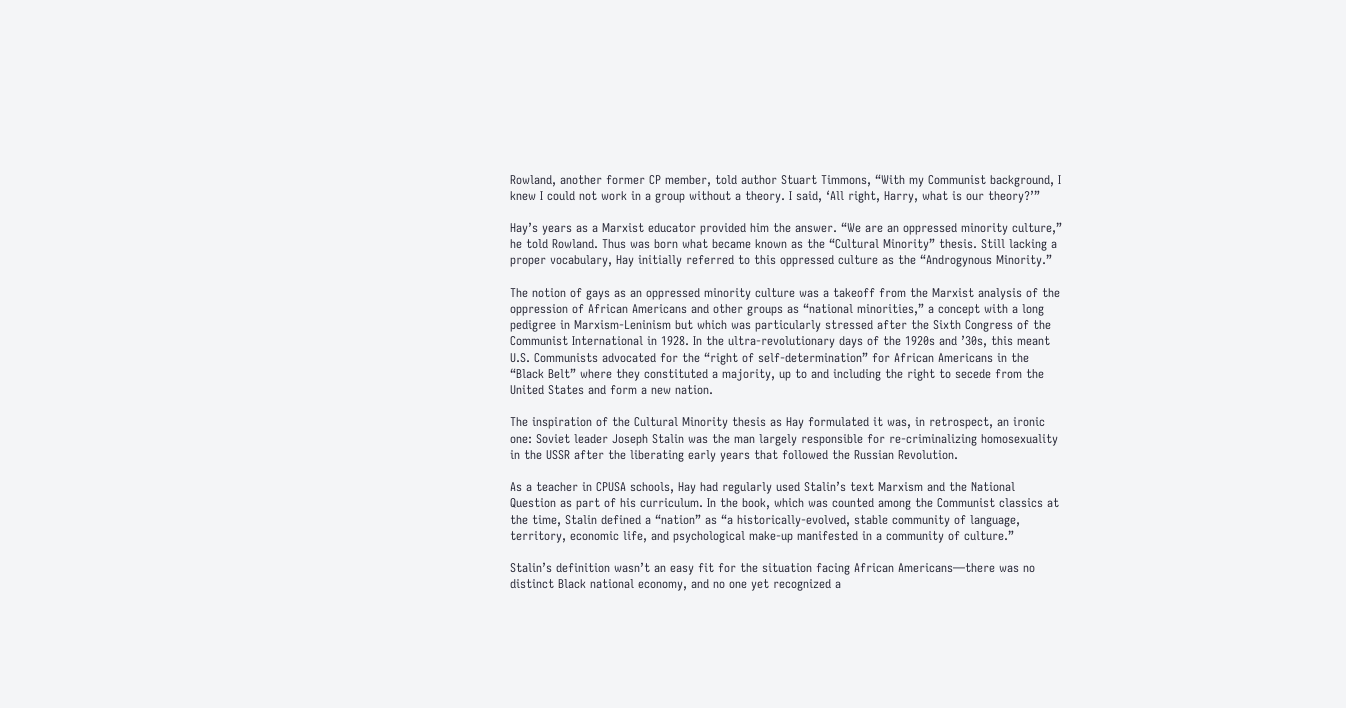Rowland, another former CP member, told author Stuart Timmons, “With my Communist background, I knew I could not work in a group without a theory. I said, ‘All right, Harry, what is our theory?’”

Hay’s years as a Marxist educator provided him the answer. “We are an oppressed minority culture,” he told Rowland. Thus was born what became known as the “Cultural Minority” thesis. Still lacking a proper vocabulary, Hay initially referred to this oppressed culture as the “Androgynous Minority.”

The notion of gays as an oppressed minority culture was a takeoff from the Marxist analysis of the oppression of African Americans and other groups as “national minorities,” a concept with a long pedigree in Marxism-Leninism but which was particularly stressed after the Sixth Congress of the Communist International in 1928. In the ultra-revolutionary days of the 1920s and ’30s, this meant U.S. Communists advocated for the “right of self-determination” for African Americans in the “Black Belt” where they constituted a majority, up to and including the right to secede from the United States and form a new nation.

The inspiration of the Cultural Minority thesis as Hay formulated it was, in retrospect, an ironic one: Soviet leader Joseph Stalin was the man largely responsible for re-criminalizing homosexuality in the USSR after the liberating early years that followed the Russian Revolution.

As a teacher in CPUSA schools, Hay had regularly used Stalin’s text Marxism and the National Question as part of his curriculum. In the book, which was counted among the Communist classics at the time, Stalin defined a “nation” as “a historically-evolved, stable community of language, territory, economic life, and psychological make-up manifested in a community of culture.”

Stalin’s definition wasn’t an easy fit for the situation facing African Americans—there was no distinct Black national economy, and no one yet recognized a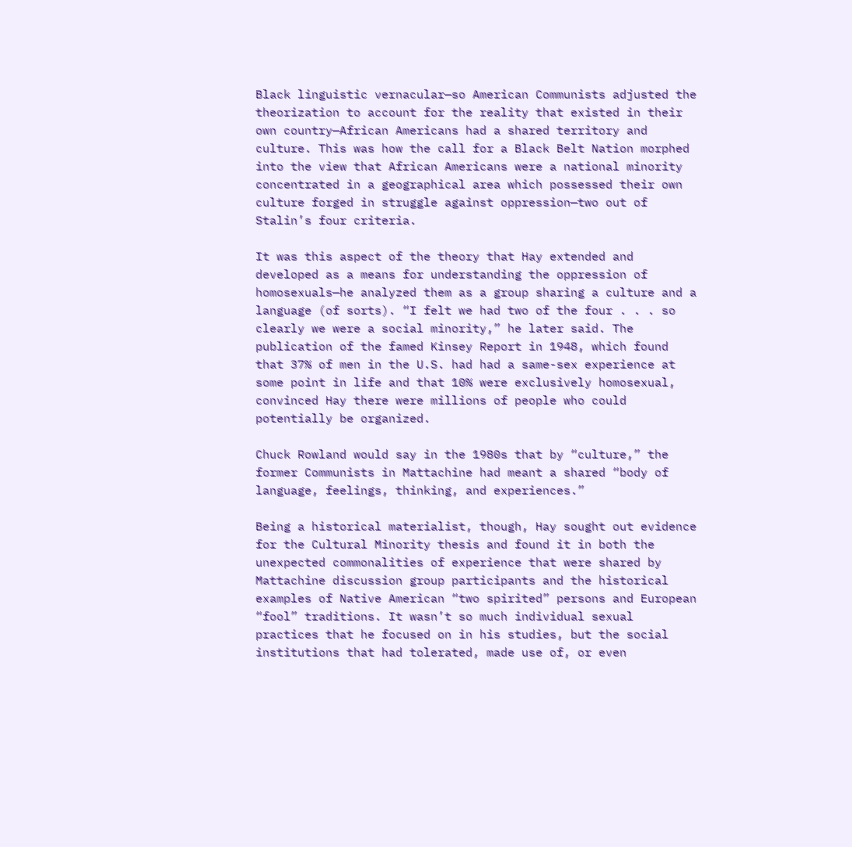Black linguistic vernacular—so American Communists adjusted the theorization to account for the reality that existed in their own country—African Americans had a shared territory and culture. This was how the call for a Black Belt Nation morphed into the view that African Americans were a national minority concentrated in a geographical area which possessed their own culture forged in struggle against oppression—two out of Stalin’s four criteria.

It was this aspect of the theory that Hay extended and developed as a means for understanding the oppression of homosexuals—he analyzed them as a group sharing a culture and a language (of sorts). “I felt we had two of the four . . . so clearly we were a social minority,” he later said. The publication of the famed Kinsey Report in 1948, which found that 37% of men in the U.S. had had a same-sex experience at some point in life and that 10% were exclusively homosexual, convinced Hay there were millions of people who could potentially be organized.

Chuck Rowland would say in the 1980s that by “culture,” the former Communists in Mattachine had meant a shared “body of language, feelings, thinking, and experiences.”

Being a historical materialist, though, Hay sought out evidence for the Cultural Minority thesis and found it in both the unexpected commonalities of experience that were shared by Mattachine discussion group participants and the historical examples of Native American “two spirited” persons and European “fool” traditions. It wasn’t so much individual sexual practices that he focused on in his studies, but the social institutions that had tolerated, made use of, or even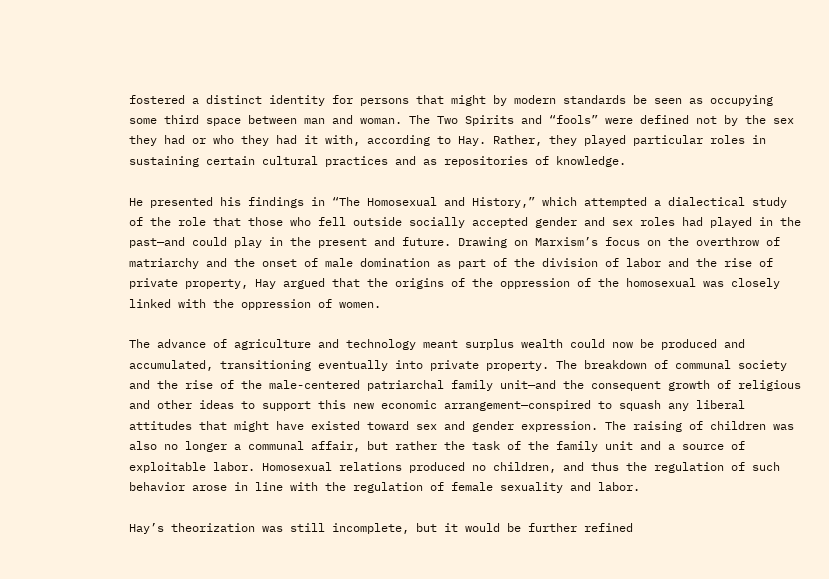fostered a distinct identity for persons that might by modern standards be seen as occupying some third space between man and woman. The Two Spirits and “fools” were defined not by the sex they had or who they had it with, according to Hay. Rather, they played particular roles in sustaining certain cultural practices and as repositories of knowledge.

He presented his findings in “The Homosexual and History,” which attempted a dialectical study of the role that those who fell outside socially accepted gender and sex roles had played in the past—and could play in the present and future. Drawing on Marxism’s focus on the overthrow of matriarchy and the onset of male domination as part of the division of labor and the rise of private property, Hay argued that the origins of the oppression of the homosexual was closely linked with the oppression of women.

The advance of agriculture and technology meant surplus wealth could now be produced and accumulated, transitioning eventually into private property. The breakdown of communal society and the rise of the male-centered patriarchal family unit—and the consequent growth of religious and other ideas to support this new economic arrangement—conspired to squash any liberal attitudes that might have existed toward sex and gender expression. The raising of children was also no longer a communal affair, but rather the task of the family unit and a source of exploitable labor. Homosexual relations produced no children, and thus the regulation of such behavior arose in line with the regulation of female sexuality and labor.

Hay’s theorization was still incomplete, but it would be further refined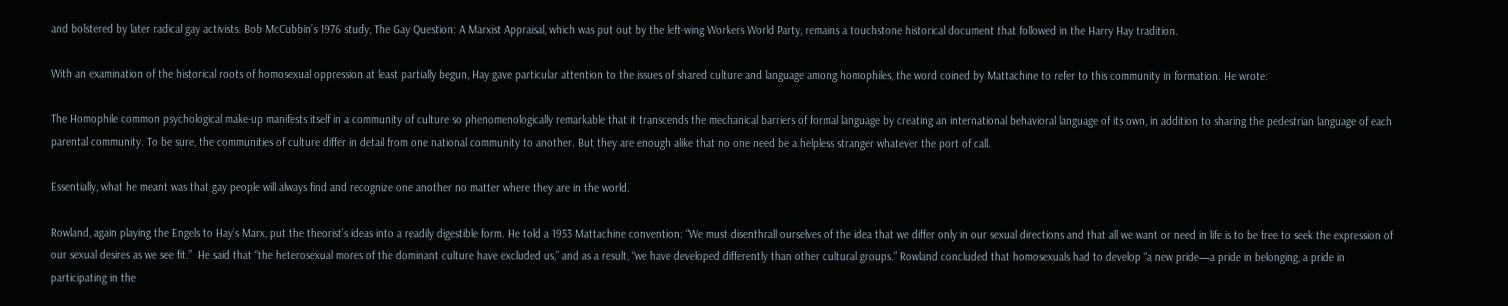and bolstered by later radical gay activists. Bob McCubbin’s 1976 study, The Gay Question: A Marxist Appraisal, which was put out by the left-wing Workers World Party, remains a touchstone historical document that followed in the Harry Hay tradition.

With an examination of the historical roots of homosexual oppression at least partially begun, Hay gave particular attention to the issues of shared culture and language among homophiles, the word coined by Mattachine to refer to this community in formation. He wrote:

The Homophile common psychological make-up manifests itself in a community of culture so phenomenologically remarkable that it transcends the mechanical barriers of formal language by creating an international behavioral language of its own, in addition to sharing the pedestrian language of each parental community. To be sure, the communities of culture differ in detail from one national community to another. But they are enough alike that no one need be a helpless stranger whatever the port of call.

Essentially, what he meant was that gay people will always find and recognize one another no matter where they are in the world.

Rowland, again playing the Engels to Hay’s Marx, put the theorist’s ideas into a readily digestible form. He told a 1953 Mattachine convention: “We must disenthrall ourselves of the idea that we differ only in our sexual directions and that all we want or need in life is to be free to seek the expression of our sexual desires as we see fit.”  He said that “the heterosexual mores of the dominant culture have excluded us,” and as a result, “we have developed differently than other cultural groups.” Rowland concluded that homosexuals had to develop “a new pride—a pride in belonging, a pride in participating in the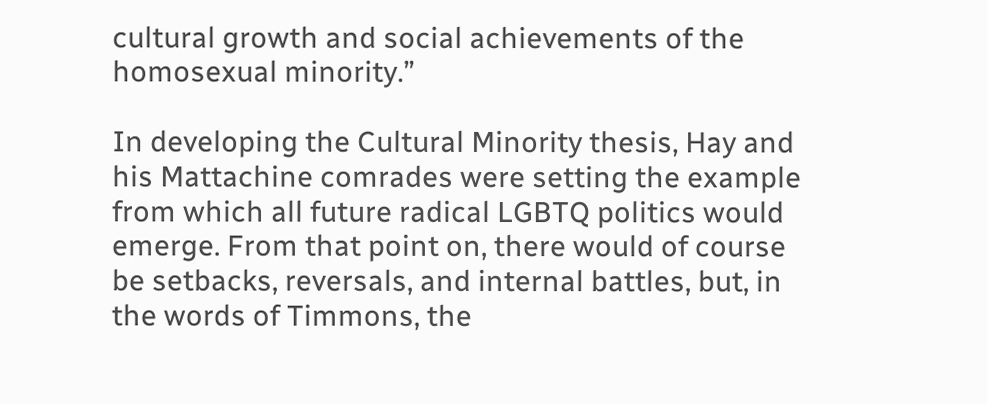cultural growth and social achievements of the homosexual minority.”

In developing the Cultural Minority thesis, Hay and his Mattachine comrades were setting the example from which all future radical LGBTQ politics would emerge. From that point on, there would of course be setbacks, reversals, and internal battles, but, in the words of Timmons, the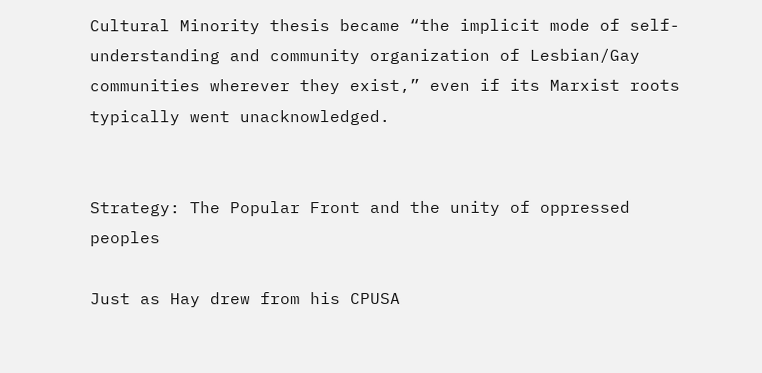Cultural Minority thesis became “the implicit mode of self-understanding and community organization of Lesbian/Gay communities wherever they exist,” even if its Marxist roots typically went unacknowledged.


Strategy: The Popular Front and the unity of oppressed peoples

Just as Hay drew from his CPUSA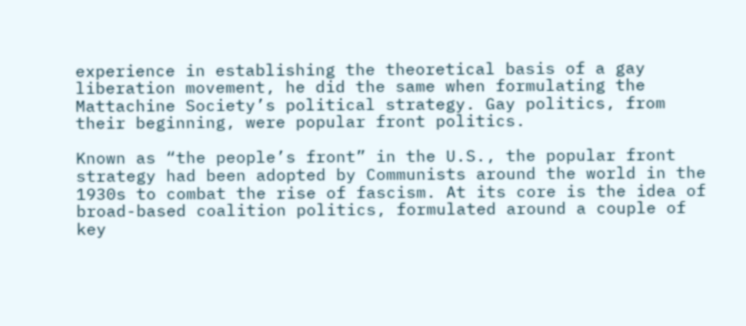experience in establishing the theoretical basis of a gay liberation movement, he did the same when formulating the Mattachine Society’s political strategy. Gay politics, from their beginning, were popular front politics.

Known as “the people’s front” in the U.S., the popular front strategy had been adopted by Communists around the world in the 1930s to combat the rise of fascism. At its core is the idea of broad-based coalition politics, formulated around a couple of key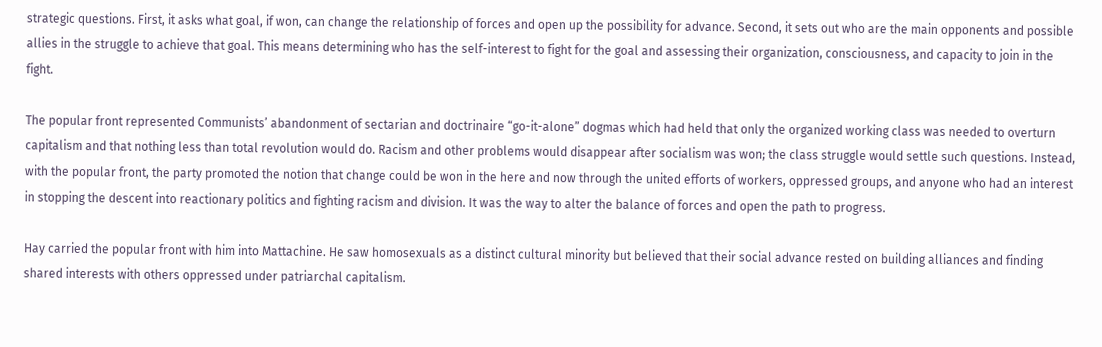strategic questions. First, it asks what goal, if won, can change the relationship of forces and open up the possibility for advance. Second, it sets out who are the main opponents and possible allies in the struggle to achieve that goal. This means determining who has the self-interest to fight for the goal and assessing their organization, consciousness, and capacity to join in the fight.

The popular front represented Communists’ abandonment of sectarian and doctrinaire “go-it-alone” dogmas which had held that only the organized working class was needed to overturn capitalism and that nothing less than total revolution would do. Racism and other problems would disappear after socialism was won; the class struggle would settle such questions. Instead, with the popular front, the party promoted the notion that change could be won in the here and now through the united efforts of workers, oppressed groups, and anyone who had an interest in stopping the descent into reactionary politics and fighting racism and division. It was the way to alter the balance of forces and open the path to progress.

Hay carried the popular front with him into Mattachine. He saw homosexuals as a distinct cultural minority but believed that their social advance rested on building alliances and finding shared interests with others oppressed under patriarchal capitalism.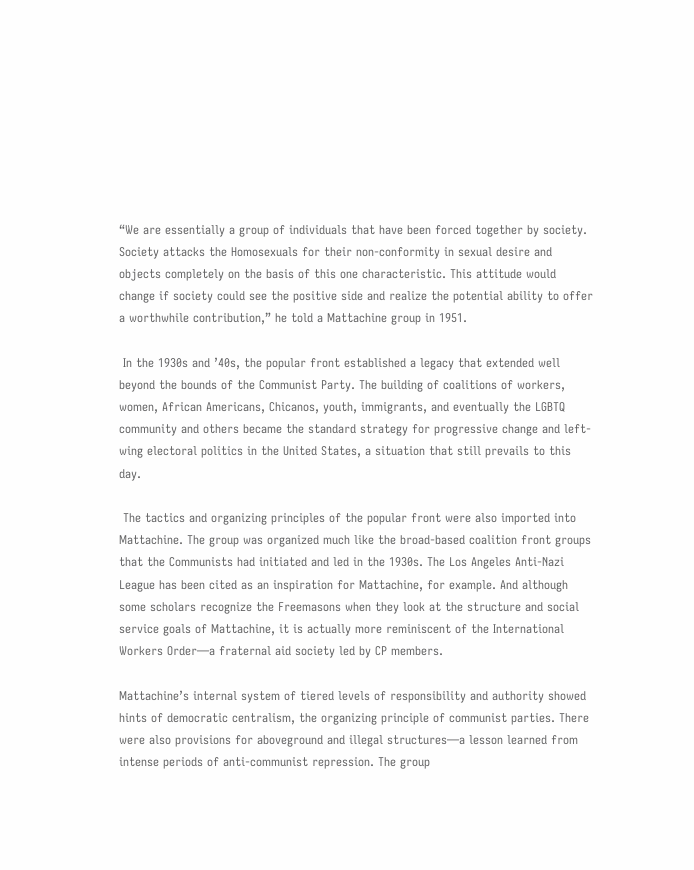“We are essentially a group of individuals that have been forced together by society. Society attacks the Homosexuals for their non-conformity in sexual desire and objects completely on the basis of this one characteristic. This attitude would change if society could see the positive side and realize the potential ability to offer a worthwhile contribution,” he told a Mattachine group in 1951.

 In the 1930s and ’40s, the popular front established a legacy that extended well beyond the bounds of the Communist Party. The building of coalitions of workers, women, African Americans, Chicanos, youth, immigrants, and eventually the LGBTQ community and others became the standard strategy for progressive change and left-wing electoral politics in the United States, a situation that still prevails to this day.

 The tactics and organizing principles of the popular front were also imported into Mattachine. The group was organized much like the broad-based coalition front groups that the Communists had initiated and led in the 1930s. The Los Angeles Anti-Nazi League has been cited as an inspiration for Mattachine, for example. And although some scholars recognize the Freemasons when they look at the structure and social service goals of Mattachine, it is actually more reminiscent of the International Workers Order—a fraternal aid society led by CP members.

Mattachine’s internal system of tiered levels of responsibility and authority showed hints of democratic centralism, the organizing principle of communist parties. There were also provisions for aboveground and illegal structures—a lesson learned from intense periods of anti-communist repression. The group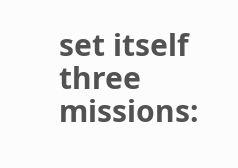set itself three missions: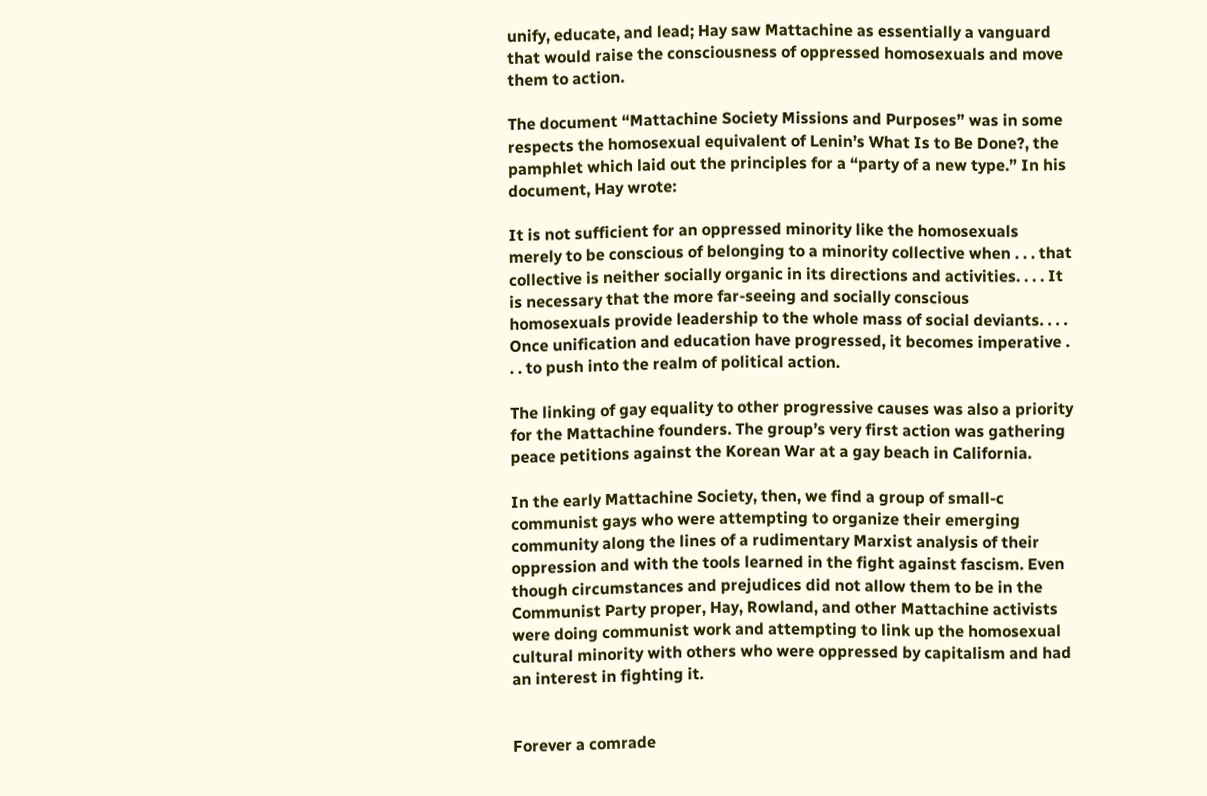unify, educate, and lead; Hay saw Mattachine as essentially a vanguard that would raise the consciousness of oppressed homosexuals and move them to action.

The document “Mattachine Society Missions and Purposes” was in some respects the homosexual equivalent of Lenin’s What Is to Be Done?, the pamphlet which laid out the principles for a “party of a new type.” In his document, Hay wrote:

It is not sufficient for an oppressed minority like the homosexuals merely to be conscious of belonging to a minority collective when . . . that collective is neither socially organic in its directions and activities. . . . It is necessary that the more far-seeing and socially conscious homosexuals provide leadership to the whole mass of social deviants. . . . Once unification and education have progressed, it becomes imperative . . . to push into the realm of political action.

The linking of gay equality to other progressive causes was also a priority for the Mattachine founders. The group’s very first action was gathering peace petitions against the Korean War at a gay beach in California.

In the early Mattachine Society, then, we find a group of small-c communist gays who were attempting to organize their emerging community along the lines of a rudimentary Marxist analysis of their oppression and with the tools learned in the fight against fascism. Even though circumstances and prejudices did not allow them to be in the Communist Party proper, Hay, Rowland, and other Mattachine activists were doing communist work and attempting to link up the homosexual cultural minority with others who were oppressed by capitalism and had an interest in fighting it.


Forever a comrade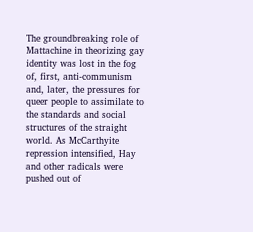The groundbreaking role of Mattachine in theorizing gay identity was lost in the fog of, first, anti-communism and, later, the pressures for queer people to assimilate to the standards and social structures of the straight world. As McCarthyite repression intensified, Hay and other radicals were pushed out of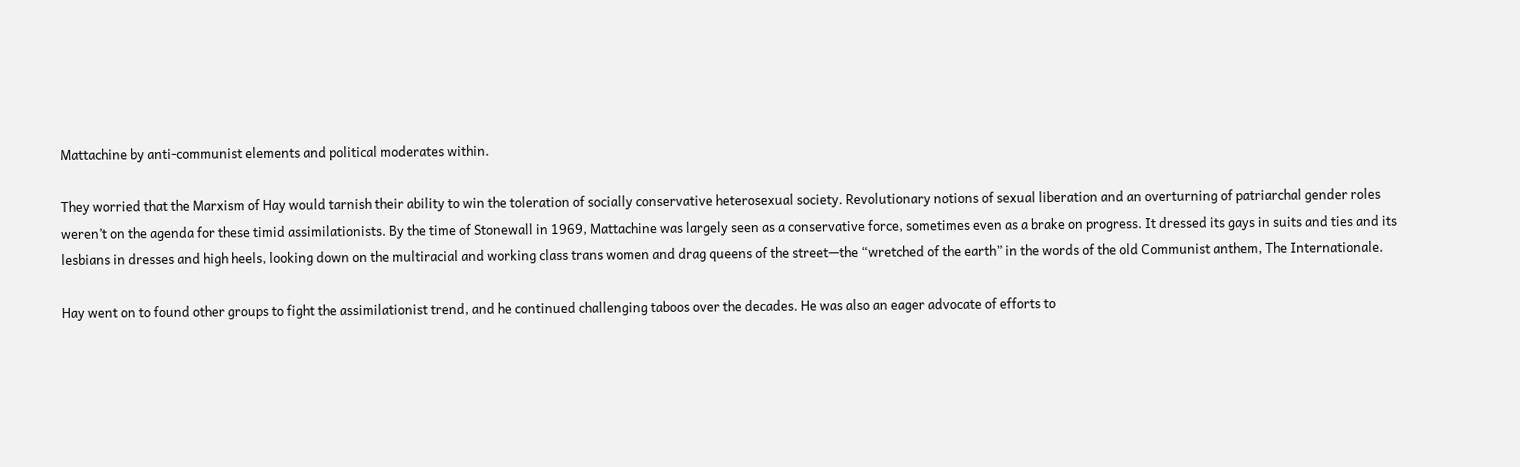Mattachine by anti-communist elements and political moderates within.

They worried that the Marxism of Hay would tarnish their ability to win the toleration of socially conservative heterosexual society. Revolutionary notions of sexual liberation and an overturning of patriarchal gender roles weren’t on the agenda for these timid assimilationists. By the time of Stonewall in 1969, Mattachine was largely seen as a conservative force, sometimes even as a brake on progress. It dressed its gays in suits and ties and its lesbians in dresses and high heels, looking down on the multiracial and working class trans women and drag queens of the street—the “wretched of the earth” in the words of the old Communist anthem, The Internationale.

Hay went on to found other groups to fight the assimilationist trend, and he continued challenging taboos over the decades. He was also an eager advocate of efforts to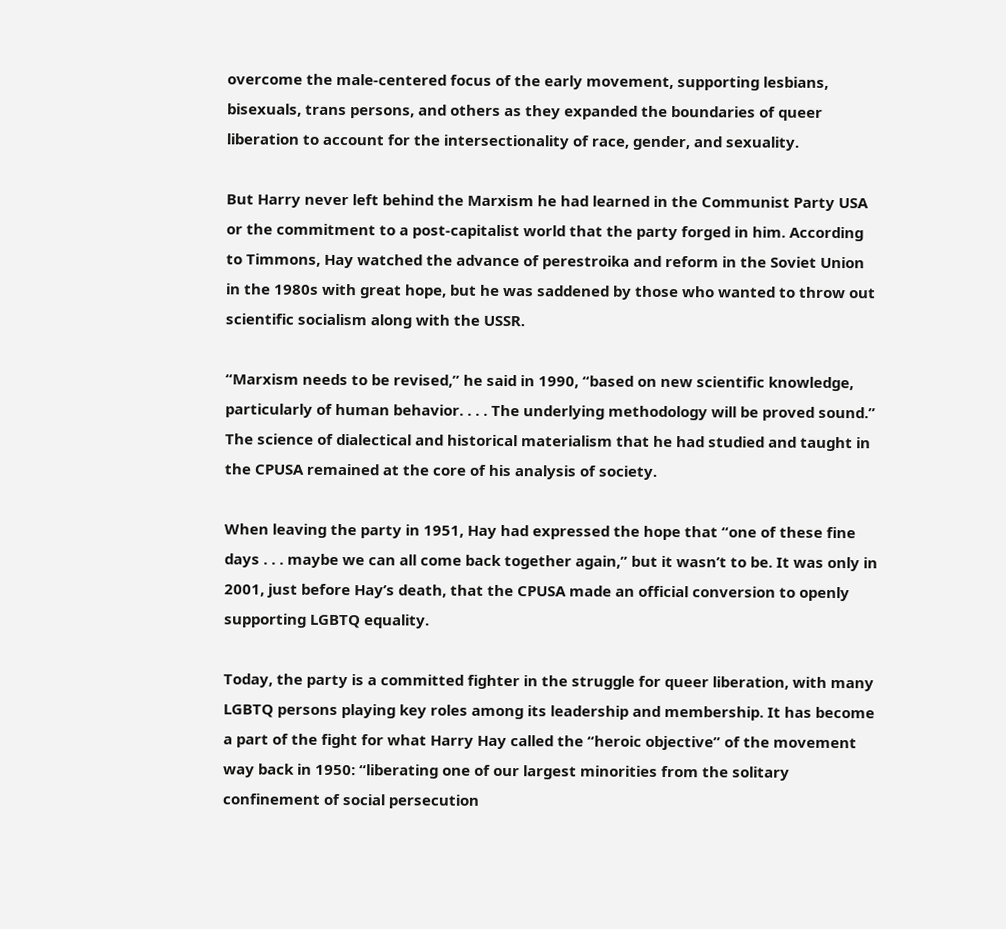overcome the male-centered focus of the early movement, supporting lesbians, bisexuals, trans persons, and others as they expanded the boundaries of queer liberation to account for the intersectionality of race, gender, and sexuality.

But Harry never left behind the Marxism he had learned in the Communist Party USA or the commitment to a post-capitalist world that the party forged in him. According to Timmons, Hay watched the advance of perestroika and reform in the Soviet Union in the 1980s with great hope, but he was saddened by those who wanted to throw out scientific socialism along with the USSR.

“Marxism needs to be revised,” he said in 1990, “based on new scientific knowledge, particularly of human behavior. . . . The underlying methodology will be proved sound.” The science of dialectical and historical materialism that he had studied and taught in the CPUSA remained at the core of his analysis of society.

When leaving the party in 1951, Hay had expressed the hope that “one of these fine days . . . maybe we can all come back together again,” but it wasn’t to be. It was only in 2001, just before Hay’s death, that the CPUSA made an official conversion to openly supporting LGBTQ equality.

Today, the party is a committed fighter in the struggle for queer liberation, with many LGBTQ persons playing key roles among its leadership and membership. It has become a part of the fight for what Harry Hay called the “heroic objective” of the movement way back in 1950: “liberating one of our largest minorities from the solitary confinement of social persecution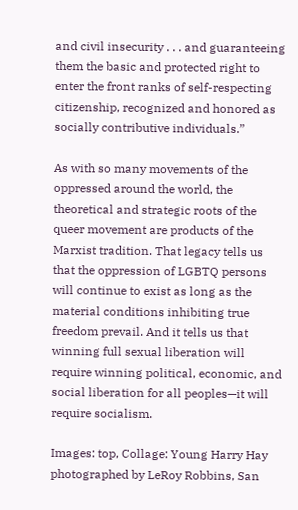and civil insecurity . . . and guaranteeing them the basic and protected right to enter the front ranks of self-respecting citizenship, recognized and honored as socially contributive individuals.”

As with so many movements of the oppressed around the world, the theoretical and strategic roots of the queer movement are products of the Marxist tradition. That legacy tells us that the oppression of LGBTQ persons will continue to exist as long as the material conditions inhibiting true freedom prevail. And it tells us that winning full sexual liberation will require winning political, economic, and social liberation for all peoples—it will require socialism.

Images: top, Collage: Young Harry Hay photographed by LeRoy Robbins, San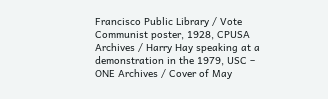Francisco Public Library / Vote Communist poster, 1928, CPUSA Archives / Harry Hay speaking at a demonstration in the 1979, USC – ONE Archives / Cover of May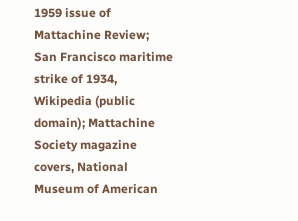1959 issue of Mattachine Review;  San Francisco maritime strike of 1934, Wikipedia (public domain); Mattachine Society magazine covers, National Museum of American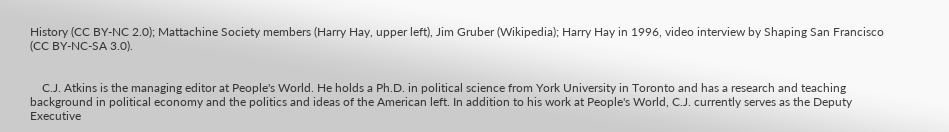History (CC BY-NC 2.0); Mattachine Society members (Harry Hay, upper left), Jim Gruber (Wikipedia); Harry Hay in 1996, video interview by Shaping San Francisco (CC BY-NC-SA 3.0).


    C.J. Atkins is the managing editor at People's World. He holds a Ph.D. in political science from York University in Toronto and has a research and teaching background in political economy and the politics and ideas of the American left. In addition to his work at People's World, C.J. currently serves as the Deputy Executive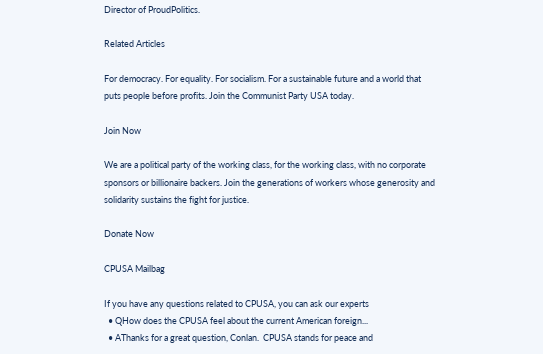Director of ProudPolitics.

Related Articles

For democracy. For equality. For socialism. For a sustainable future and a world that puts people before profits. Join the Communist Party USA today.

Join Now

We are a political party of the working class, for the working class, with no corporate sponsors or billionaire backers. Join the generations of workers whose generosity and solidarity sustains the fight for justice.

Donate Now

CPUSA Mailbag

If you have any questions related to CPUSA, you can ask our experts
  • QHow does the CPUSA feel about the current American foreign...
  • AThanks for a great question, Conlan.  CPUSA stands for peace and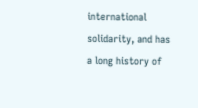international solidarity, and has a long history of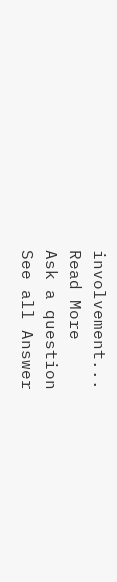involvement...
Read More
Ask a question
See all Answer